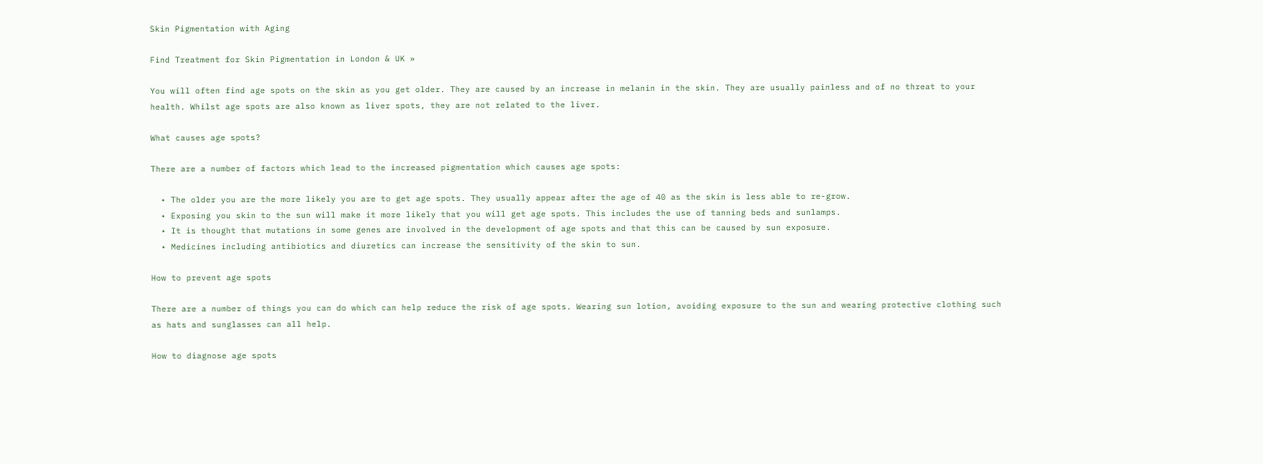Skin Pigmentation with Aging

Find Treatment for Skin Pigmentation in London & UK »

You will often find age spots on the skin as you get older. They are caused by an increase in melanin in the skin. They are usually painless and of no threat to your health. Whilst age spots are also known as liver spots, they are not related to the liver.

What causes age spots?

There are a number of factors which lead to the increased pigmentation which causes age spots:

  • The older you are the more likely you are to get age spots. They usually appear after the age of 40 as the skin is less able to re-grow.
  • Exposing you skin to the sun will make it more likely that you will get age spots. This includes the use of tanning beds and sunlamps.
  • It is thought that mutations in some genes are involved in the development of age spots and that this can be caused by sun exposure.
  • Medicines including antibiotics and diuretics can increase the sensitivity of the skin to sun.

How to prevent age spots

There are a number of things you can do which can help reduce the risk of age spots. Wearing sun lotion, avoiding exposure to the sun and wearing protective clothing such as hats and sunglasses can all help.

How to diagnose age spots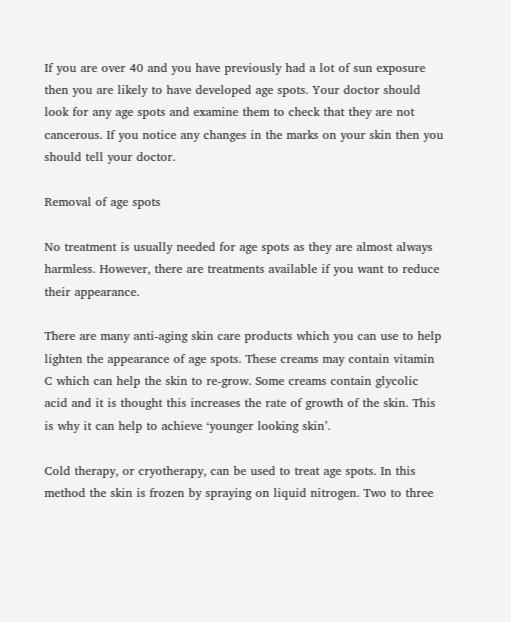If you are over 40 and you have previously had a lot of sun exposure then you are likely to have developed age spots. Your doctor should look for any age spots and examine them to check that they are not cancerous. If you notice any changes in the marks on your skin then you should tell your doctor.

Removal of age spots

No treatment is usually needed for age spots as they are almost always harmless. However, there are treatments available if you want to reduce their appearance.

There are many anti-aging skin care products which you can use to help lighten the appearance of age spots. These creams may contain vitamin C which can help the skin to re-grow. Some creams contain glycolic acid and it is thought this increases the rate of growth of the skin. This is why it can help to achieve ‘younger looking skin’.

Cold therapy, or cryotherapy, can be used to treat age spots. In this method the skin is frozen by spraying on liquid nitrogen. Two to three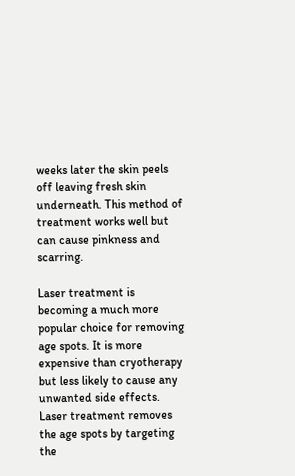weeks later the skin peels off leaving fresh skin underneath. This method of treatment works well but can cause pinkness and scarring.

Laser treatment is becoming a much more popular choice for removing age spots. It is more expensive than cryotherapy but less likely to cause any unwanted side effects. Laser treatment removes the age spots by targeting the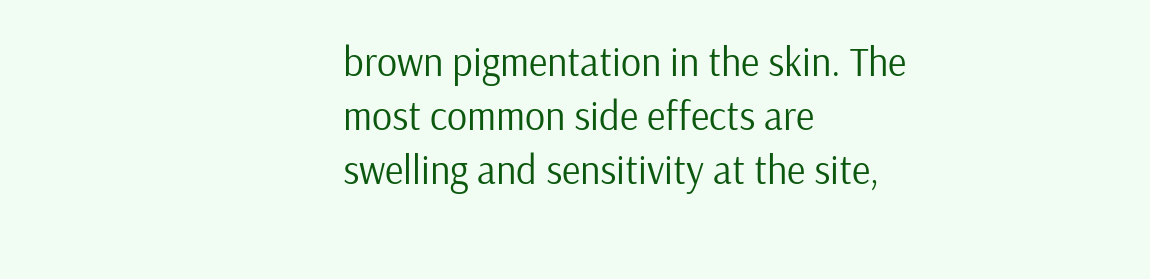brown pigmentation in the skin. The most common side effects are swelling and sensitivity at the site,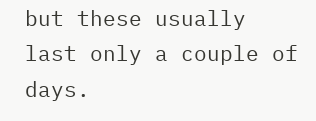but these usually last only a couple of days.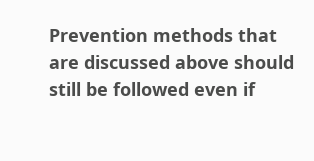Prevention methods that are discussed above should still be followed even if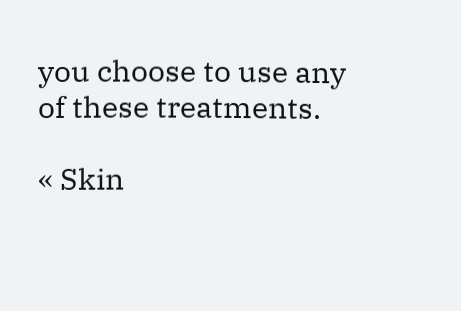you choose to use any of these treatments.

« Skin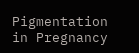Pigmentation in Pregnancy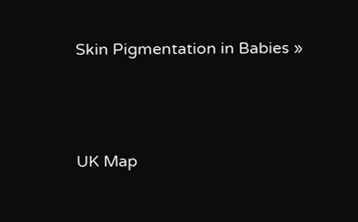Skin Pigmentation in Babies »




UK Map